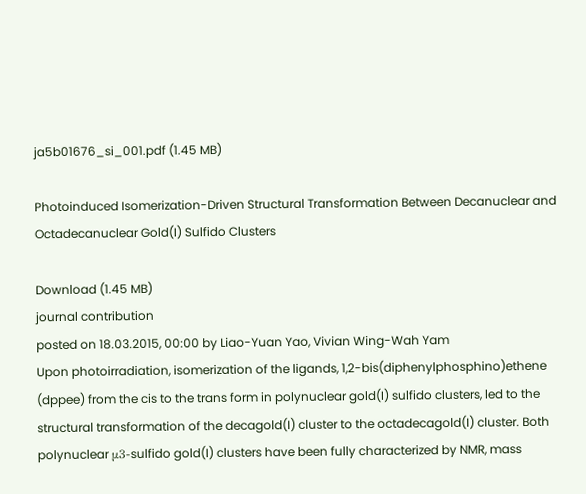ja5b01676_si_001.pdf (1.45 MB)

Photoinduced Isomerization-Driven Structural Transformation Between Decanuclear and Octadecanuclear Gold(I) Sulfido Clusters

Download (1.45 MB)
journal contribution
posted on 18.03.2015, 00:00 by Liao-Yuan Yao, Vivian Wing-Wah Yam
Upon photoirradiation, isomerization of the ligands, 1,2-bis(diphenylphosphino)ethene (dppee) from the cis to the trans form in polynuclear gold(I) sulfido clusters, led to the structural transformation of the decagold(I) cluster to the octadecagold(I) cluster. Both polynuclear μ3-sulfido gold(I) clusters have been fully characterized by NMR, mass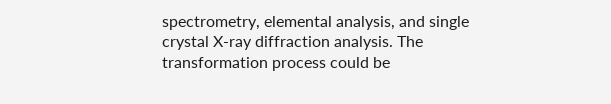spectrometry, elemental analysis, and single crystal X-ray diffraction analysis. The transformation process could be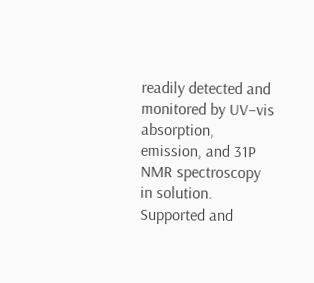readily detected and monitored by UV–vis absorption, emission, and 31P NMR spectroscopy in solution. Supported and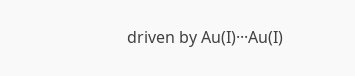driven by Au(I)···Au(I)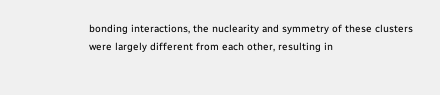bonding interactions, the nuclearity and symmetry of these clusters were largely different from each other, resulting in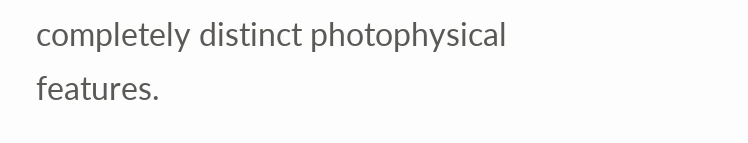completely distinct photophysical features.